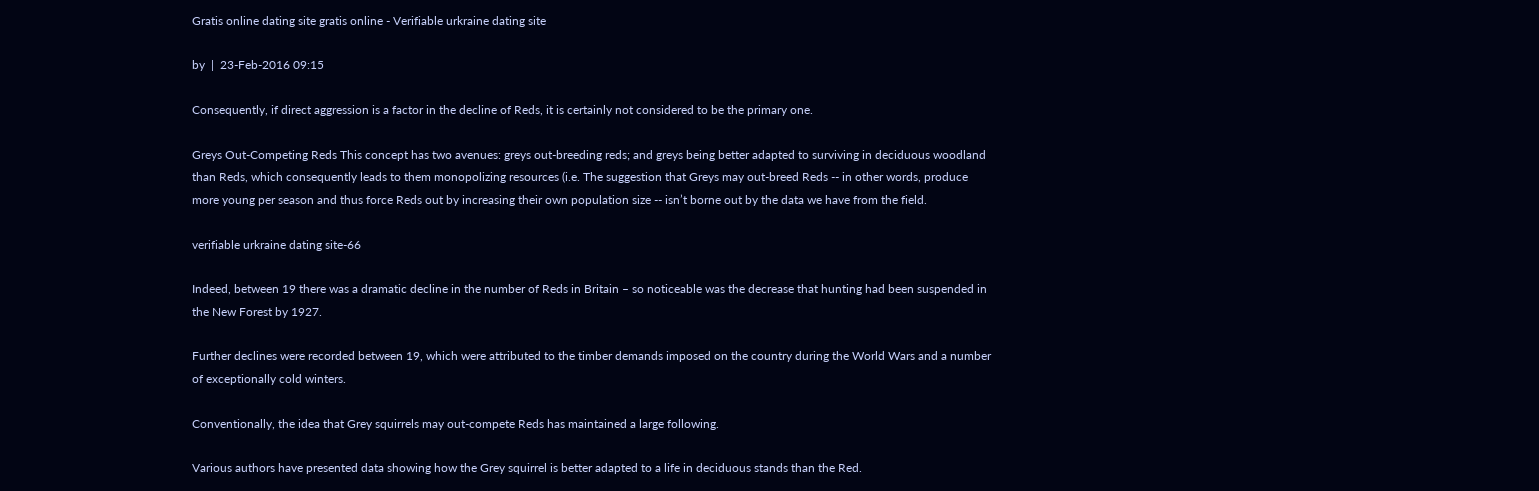Gratis online dating site gratis online - Verifiable urkraine dating site

by  |  23-Feb-2016 09:15

Consequently, if direct aggression is a factor in the decline of Reds, it is certainly not considered to be the primary one.

Greys Out-Competing Reds This concept has two avenues: greys out-breeding reds; and greys being better adapted to surviving in deciduous woodland than Reds, which consequently leads to them monopolizing resources (i.e. The suggestion that Greys may out-breed Reds -- in other words, produce more young per season and thus force Reds out by increasing their own population size -- isn’t borne out by the data we have from the field.

verifiable urkraine dating site-66

Indeed, between 19 there was a dramatic decline in the number of Reds in Britain – so noticeable was the decrease that hunting had been suspended in the New Forest by 1927.

Further declines were recorded between 19, which were attributed to the timber demands imposed on the country during the World Wars and a number of exceptionally cold winters.

Conventionally, the idea that Grey squirrels may out-compete Reds has maintained a large following.

Various authors have presented data showing how the Grey squirrel is better adapted to a life in deciduous stands than the Red.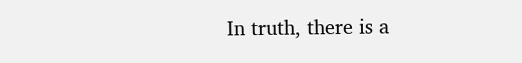In truth, there is a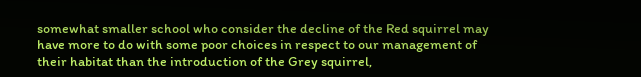somewhat smaller school who consider the decline of the Red squirrel may have more to do with some poor choices in respect to our management of their habitat than the introduction of the Grey squirrel,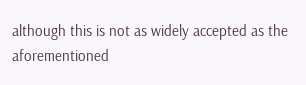although this is not as widely accepted as the aforementioned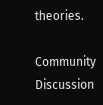theories.

Community Discussion